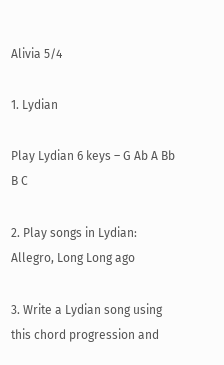Alivia 5/4

1. Lydian

Play Lydian 6 keys – G Ab A Bb B C

2. Play songs in Lydian: Allegro, Long Long ago

3. Write a Lydian song using this chord progression and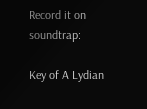Record it on soundtrap:

Key of A Lydian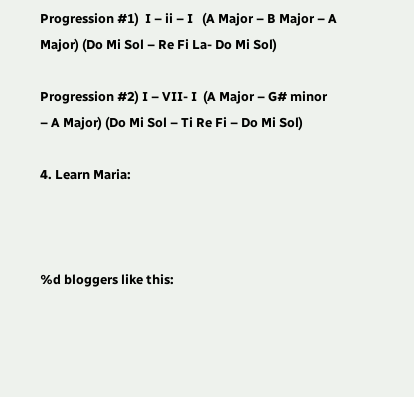Progression #1)  I – ii – I   (A Major – B Major – A Major) (Do Mi Sol – Re Fi La- Do Mi Sol)

Progression #2) I – VII- I  (A Major – G# minor – A Major) (Do Mi Sol – Ti Re Fi – Do Mi Sol)

4. Learn Maria:



%d bloggers like this: